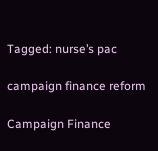Tagged: nurse’s pac

campaign finance reform

Campaign Finance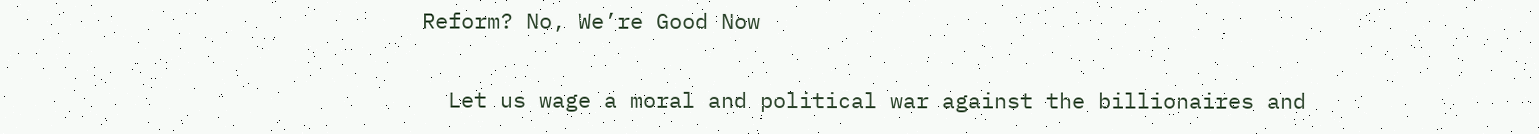Reform? No, We’re Good Now

  Let us wage a moral and political war against the billionaires and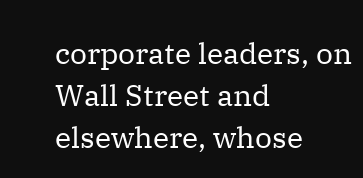corporate leaders, on Wall Street and elsewhere, whose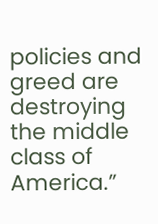policies and greed are destroying the middle class of America.”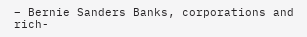– Bernie Sanders Banks, corporations and rich-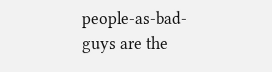people-as-bad-guys are the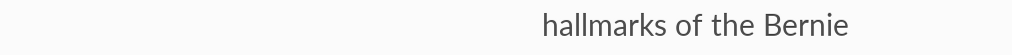hallmarks of the Bernie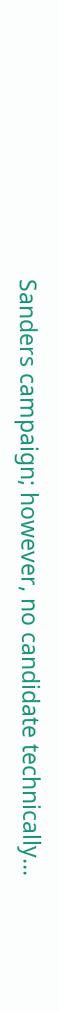Sanders campaign; however, no candidate technically...